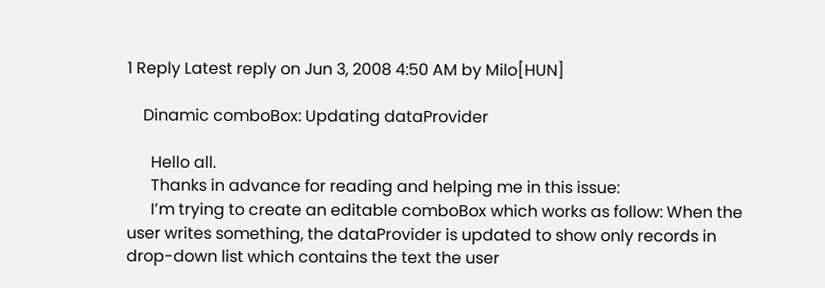1 Reply Latest reply on Jun 3, 2008 4:50 AM by Milo[HUN]

    Dinamic comboBox: Updating dataProvider

      Hello all.
      Thanks in advance for reading and helping me in this issue:
      I’m trying to create an editable comboBox which works as follow: When the user writes something, the dataProvider is updated to show only records in drop-down list which contains the text the user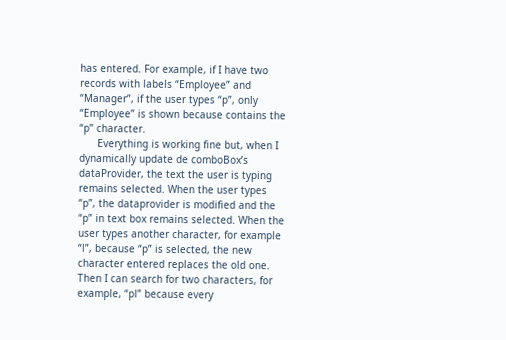has entered. For example, if I have two records with labels “Employee” and “Manager”, if the user types “p”, only “Employee” is shown because contains the “p” character.
      Everything is working fine but, when I dynamically update de comboBox’s dataProvider, the text the user is typing remains selected. When the user types “p”, the dataprovider is modified and the “p” in text box remains selected. When the user types another character, for example “l”, because “p” is selected, the new character entered replaces the old one. Then I can search for two characters, for example, “pl” because every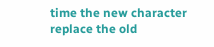time the new character replace the old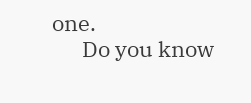one.
      Do you know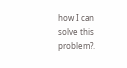how I can solve this problem?.